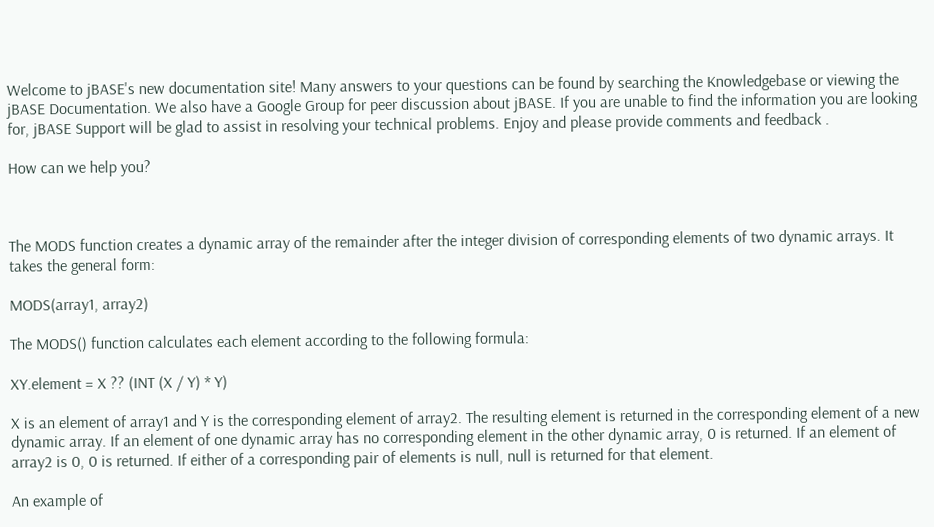Welcome to jBASE's new documentation site! Many answers to your questions can be found by searching the Knowledgebase or viewing the jBASE Documentation. We also have a Google Group for peer discussion about jBASE. If you are unable to find the information you are looking for, jBASE Support will be glad to assist in resolving your technical problems. Enjoy and please provide comments and feedback .

How can we help you?



The MODS function creates a dynamic array of the remainder after the integer division of corresponding elements of two dynamic arrays. It takes the general form:

MODS(array1, array2)

The MODS() function calculates each element according to the following formula:

XY.element = X ?? (INT (X / Y) * Y)

X is an element of array1 and Y is the corresponding element of array2. The resulting element is returned in the corresponding element of a new dynamic array. If an element of one dynamic array has no corresponding element in the other dynamic array, 0 is returned. If an element of array2 is 0, 0 is returned. If either of a corresponding pair of elements is null, null is returned for that element.

An example of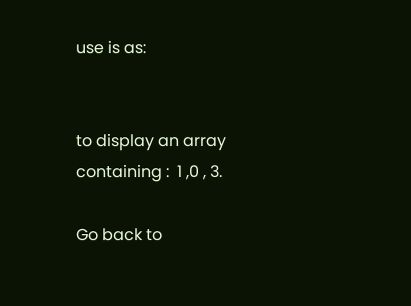use is as:


to display an array containing :  1 ,0 , 3.

Go back to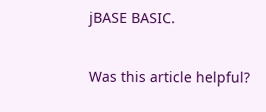jBASE BASIC.

Was this article helpful?